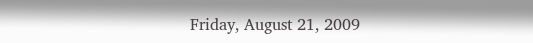Friday, August 21, 2009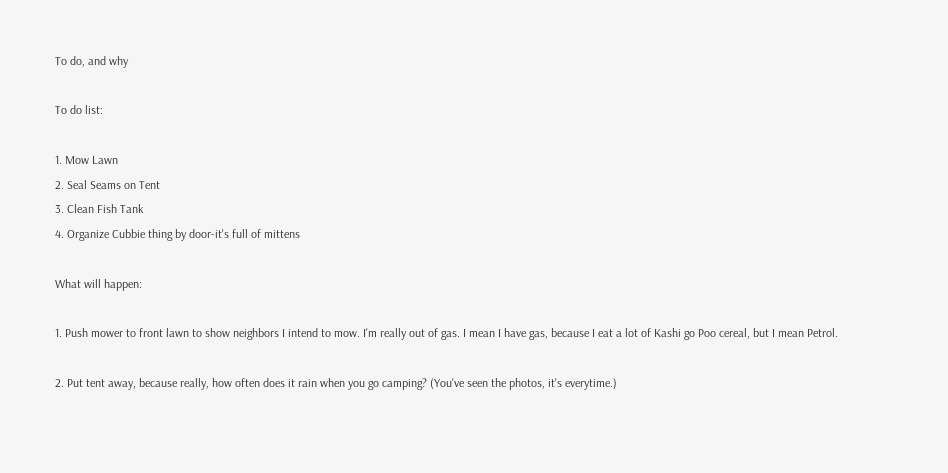To do, and why

To do list:

1. Mow Lawn
2. Seal Seams on Tent
3. Clean Fish Tank
4. Organize Cubbie thing by door-it's full of mittens

What will happen:

1. Push mower to front lawn to show neighbors I intend to mow. I'm really out of gas. I mean I have gas, because I eat a lot of Kashi go Poo cereal, but I mean Petrol.

2. Put tent away, because really, how often does it rain when you go camping? (You've seen the photos, it's everytime.)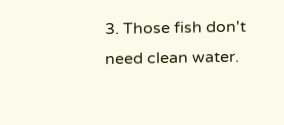3. Those fish don't need clean water.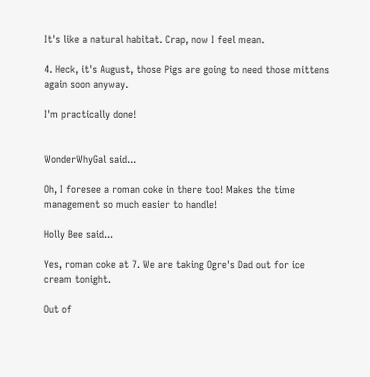It's like a natural habitat. Crap, now I feel mean.

4. Heck, it's August, those Pigs are going to need those mittens again soon anyway.

I'm practically done!


WonderWhyGal said...

Oh, I foresee a roman coke in there too! Makes the time management so much easier to handle!

Holly Bee said...

Yes, roman coke at 7. We are taking Ogre's Dad out for ice cream tonight.

Out of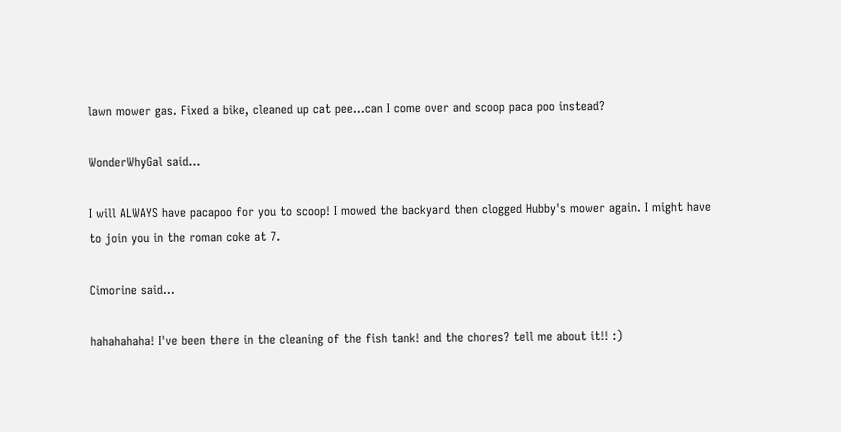lawn mower gas. Fixed a bike, cleaned up cat pee...can I come over and scoop paca poo instead?

WonderWhyGal said...

I will ALWAYS have pacapoo for you to scoop! I mowed the backyard then clogged Hubby's mower again. I might have to join you in the roman coke at 7.

Cimorine said...

hahahahaha! I've been there in the cleaning of the fish tank! and the chores? tell me about it!! :)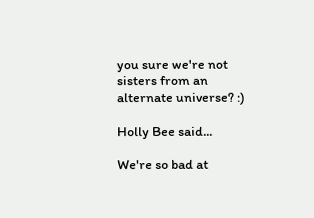you sure we're not sisters from an alternate universe? :)

Holly Bee said...

We're so bad at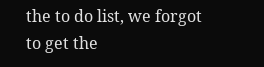the to do list, we forgot to get the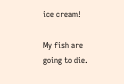ice cream!

My fish are going to die.